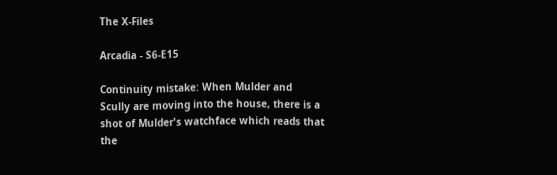The X-Files

Arcadia - S6-E15

Continuity mistake: When Mulder and Scully are moving into the house, there is a shot of Mulder's watchface which reads that the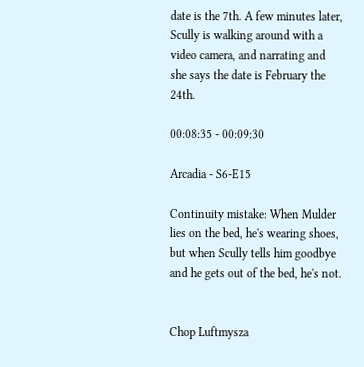date is the 7th. A few minutes later, Scully is walking around with a video camera, and narrating and she says the date is February the 24th.

00:08:35 - 00:09:30

Arcadia - S6-E15

Continuity mistake: When Mulder lies on the bed, he's wearing shoes, but when Scully tells him goodbye and he gets out of the bed, he's not.


Chop Luftmysza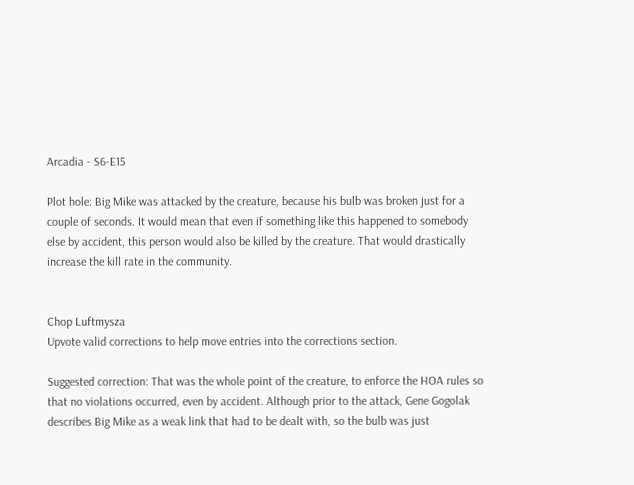Arcadia - S6-E15

Plot hole: Big Mike was attacked by the creature, because his bulb was broken just for a couple of seconds. It would mean that even if something like this happened to somebody else by accident, this person would also be killed by the creature. That would drastically increase the kill rate in the community.


Chop Luftmysza
Upvote valid corrections to help move entries into the corrections section.

Suggested correction: That was the whole point of the creature, to enforce the HOA rules so that no violations occurred, even by accident. Although prior to the attack, Gene Gogolak describes Big Mike as a weak link that had to be dealt with, so the bulb was just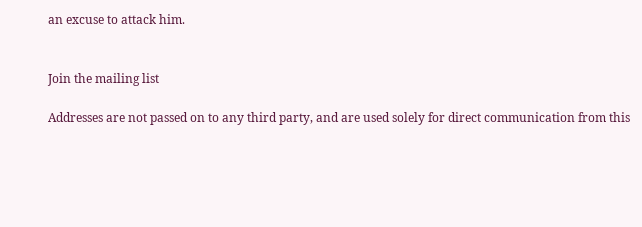an excuse to attack him.


Join the mailing list

Addresses are not passed on to any third party, and are used solely for direct communication from this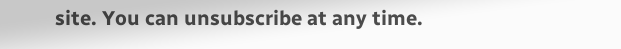site. You can unsubscribe at any time.